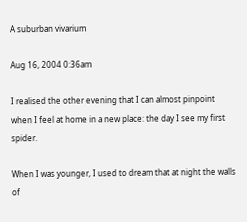A suburban vivarium

Aug 16, 2004 0:36am

I realised the other evening that I can almost pinpoint when I feel at home in a new place: the day I see my first spider.

When I was younger, I used to dream that at night the walls of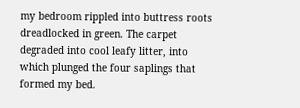my bedroom rippled into buttress roots dreadlocked in green. The carpet degraded into cool leafy litter, into which plunged the four saplings that formed my bed.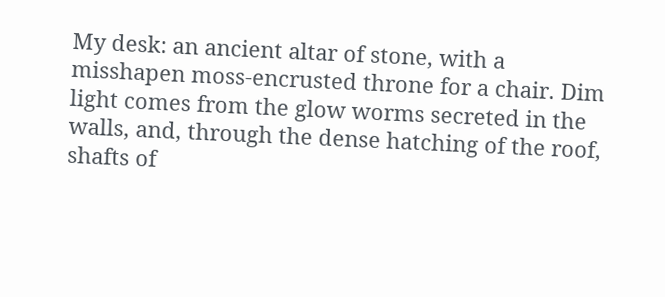My desk: an ancient altar of stone, with a misshapen moss-encrusted throne for a chair. Dim light comes from the glow worms secreted in the walls, and, through the dense hatching of the roof, shafts of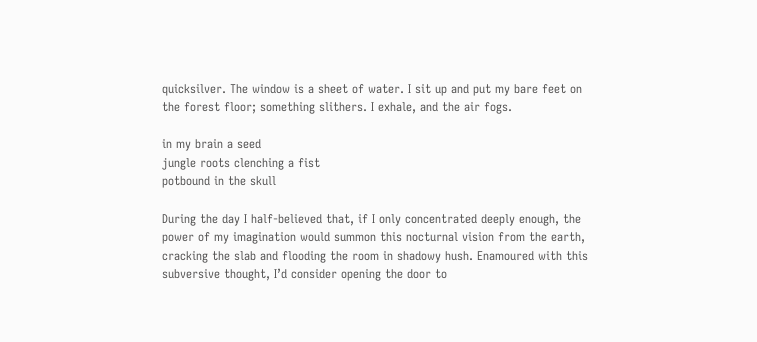quicksilver. The window is a sheet of water. I sit up and put my bare feet on the forest floor; something slithers. I exhale, and the air fogs.

in my brain a seed
jungle roots clenching a fist
potbound in the skull

During the day I half-believed that, if I only concentrated deeply enough, the power of my imagination would summon this nocturnal vision from the earth, cracking the slab and flooding the room in shadowy hush. Enamoured with this subversive thought, I’d consider opening the door to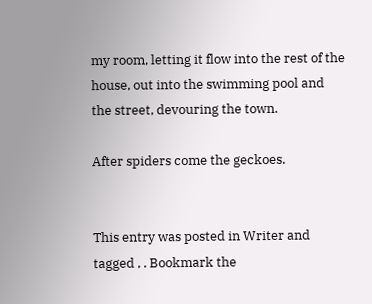my room, letting it flow into the rest of the house, out into the swimming pool and the street, devouring the town.

After spiders come the geckoes.


This entry was posted in Writer and tagged , . Bookmark the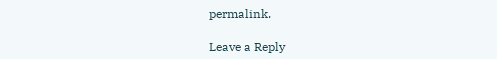permalink.

Leave a Reply